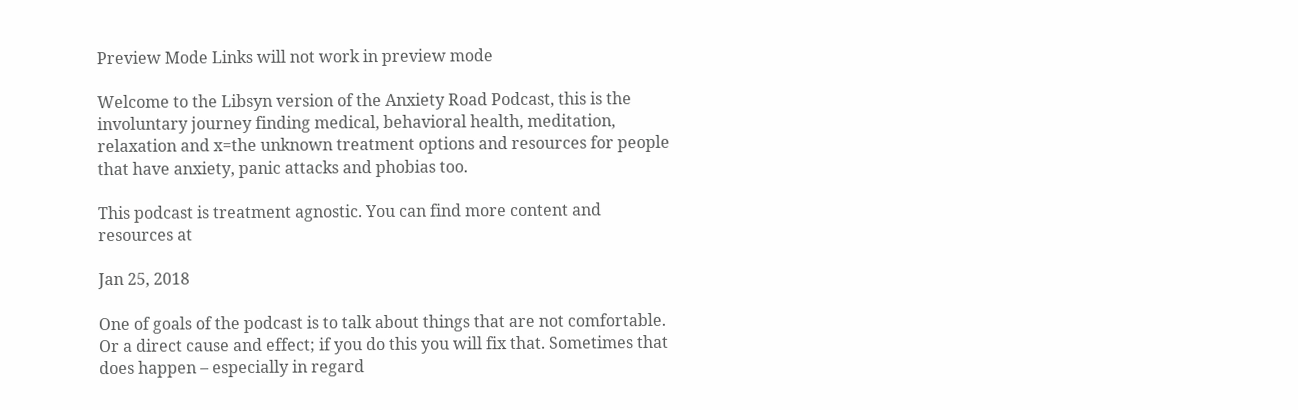Preview Mode Links will not work in preview mode

Welcome to the Libsyn version of the Anxiety Road Podcast, this is the involuntary journey finding medical, behavioral health, meditation, relaxation and x=the unknown treatment options and resources for people that have anxiety, panic attacks and phobias too.

This podcast is treatment agnostic. You can find more content and resources at

Jan 25, 2018

One of goals of the podcast is to talk about things that are not comfortable. Or a direct cause and effect; if you do this you will fix that. Sometimes that does happen – especially in regard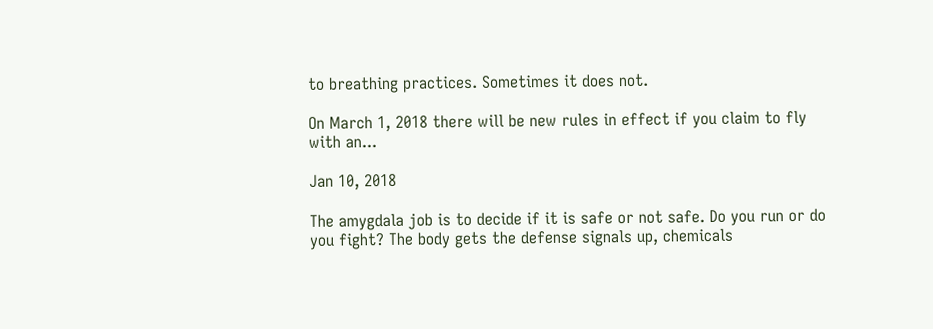to breathing practices. Sometimes it does not.

On March 1, 2018 there will be new rules in effect if you claim to fly with an...

Jan 10, 2018

The amygdala job is to decide if it is safe or not safe. Do you run or do you fight? The body gets the defense signals up, chemicals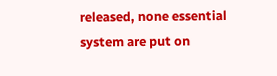released, none essential system are put on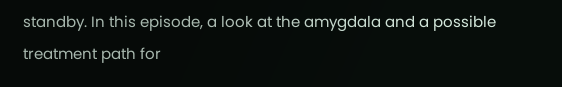standby. In this episode, a look at the amygdala and a possible treatment path for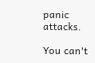panic attacks.

You can't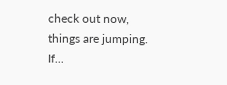check out now, things are jumping. If...